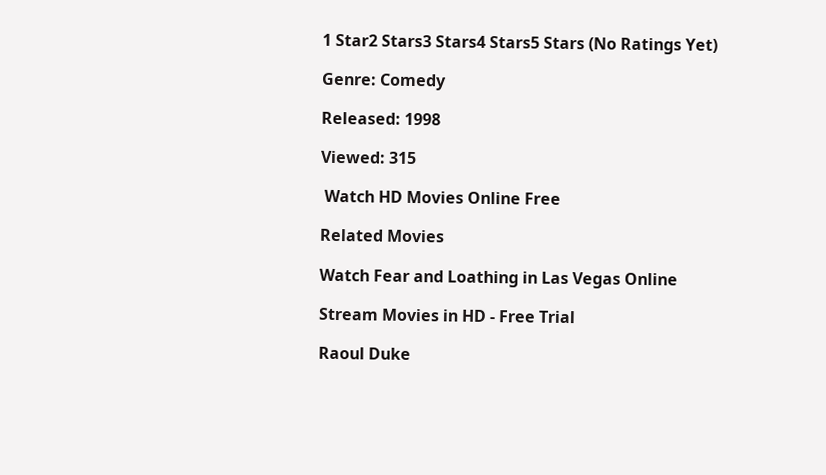1 Star2 Stars3 Stars4 Stars5 Stars (No Ratings Yet)

Genre: Comedy

Released: 1998

Viewed: 315

 Watch HD Movies Online Free

Related Movies

Watch Fear and Loathing in Las Vegas Online

Stream Movies in HD - Free Trial

Raoul Duke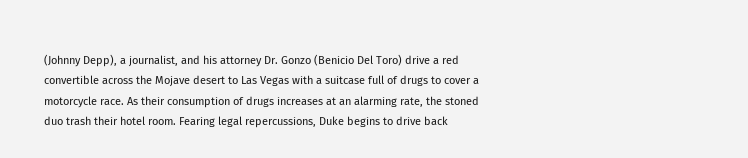(Johnny Depp), a journalist, and his attorney Dr. Gonzo (Benicio Del Toro) drive a red convertible across the Mojave desert to Las Vegas with a suitcase full of drugs to cover a motorcycle race. As their consumption of drugs increases at an alarming rate, the stoned duo trash their hotel room. Fearing legal repercussions, Duke begins to drive back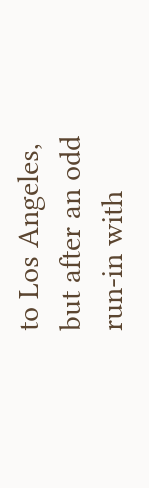to Los Angeles, but after an odd run-in with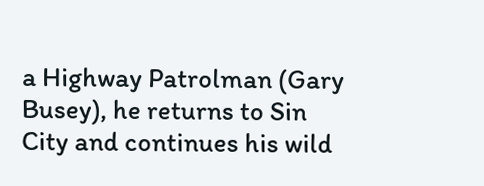a Highway Patrolman (Gary Busey), he returns to Sin City and continues his wild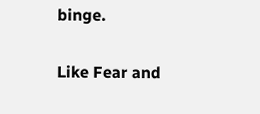binge.

Like Fear and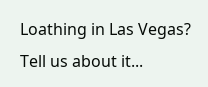Loathing in Las Vegas? Tell us about it...